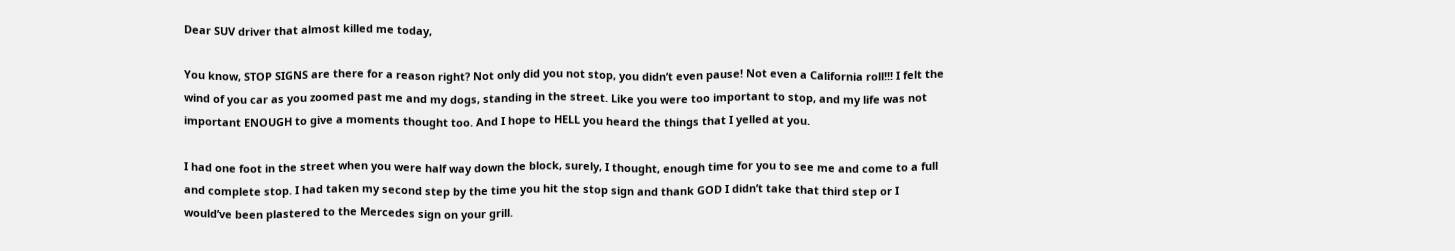Dear SUV driver that almost killed me today,

You know, STOP SIGNS are there for a reason right? Not only did you not stop, you didn’t even pause! Not even a California roll!!! I felt the wind of you car as you zoomed past me and my dogs, standing in the street. Like you were too important to stop, and my life was not important ENOUGH to give a moments thought too. And I hope to HELL you heard the things that I yelled at you.

I had one foot in the street when you were half way down the block, surely, I thought, enough time for you to see me and come to a full and complete stop. I had taken my second step by the time you hit the stop sign and thank GOD I didn’t take that third step or I would’ve been plastered to the Mercedes sign on your grill.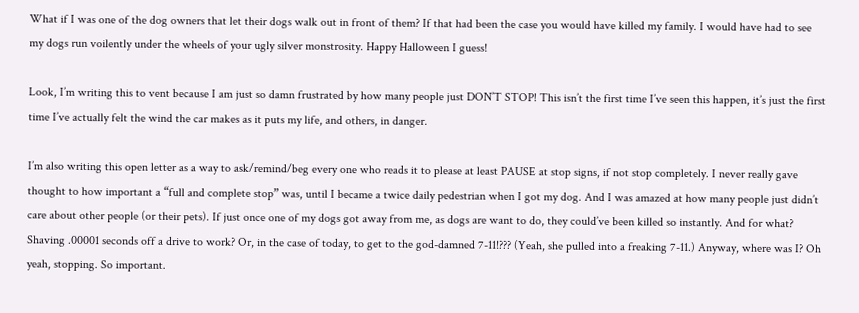What if I was one of the dog owners that let their dogs walk out in front of them? If that had been the case you would have killed my family. I would have had to see my dogs run voilently under the wheels of your ugly silver monstrosity. Happy Halloween I guess!

Look, I’m writing this to vent because I am just so damn frustrated by how many people just DON’T STOP! This isn’t the first time I’ve seen this happen, it’s just the first time I’ve actually felt the wind the car makes as it puts my life, and others, in danger.

I’m also writing this open letter as a way to ask/remind/beg every one who reads it to please at least PAUSE at stop signs, if not stop completely. I never really gave thought to how important a “full and complete stop” was, until I became a twice daily pedestrian when I got my dog. And I was amazed at how many people just didn’t care about other people (or their pets). If just once one of my dogs got away from me, as dogs are want to do, they could’ve been killed so instantly. And for what? Shaving .00001 seconds off a drive to work? Or, in the case of today, to get to the god-damned 7-11!??? (Yeah, she pulled into a freaking 7-11.) Anyway, where was I? Oh yeah, stopping. So important.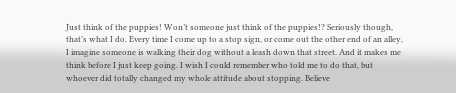Just think of the puppies! Won’t someone just think of the puppies!? Seriously though, that’s what I do. Every time I come up to a stop sign, or come out the other end of an alley, I imagine someone is walking their dog without a leash down that street. And it makes me think before I just keep going. I wish I could remember who told me to do that, but whoever did totally changed my whole attitude about stopping. Believe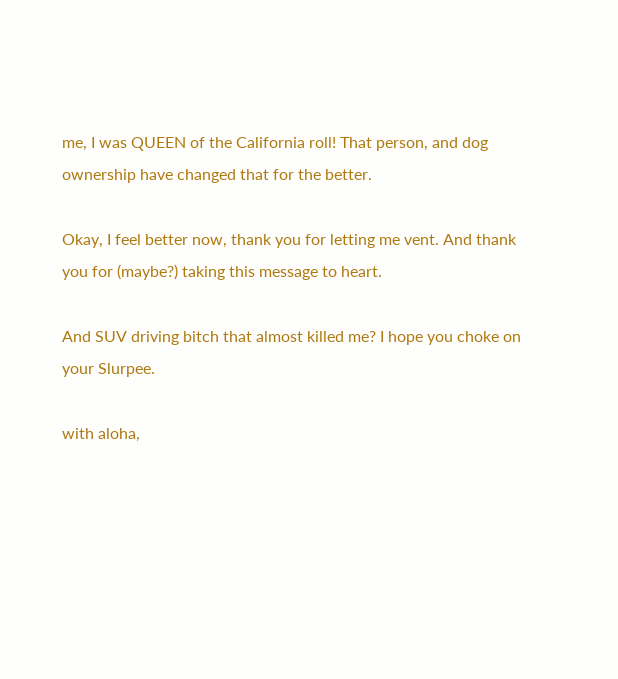me, I was QUEEN of the California roll! That person, and dog ownership have changed that for the better.

Okay, I feel better now, thank you for letting me vent. And thank you for (maybe?) taking this message to heart.

And SUV driving bitch that almost killed me? I hope you choke on your Slurpee.

with aloha,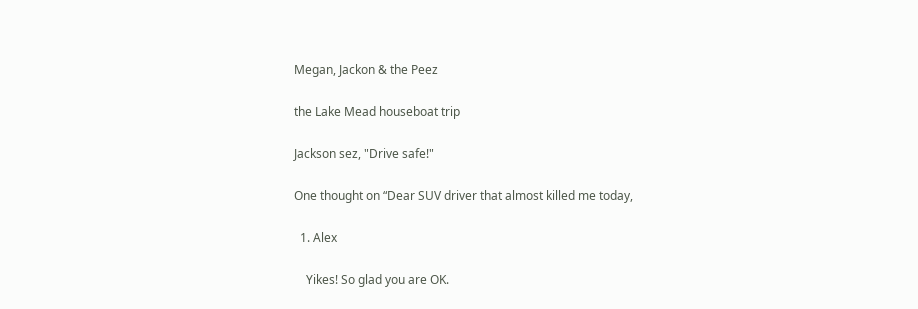Megan, Jackon & the Peez

the Lake Mead houseboat trip

Jackson sez, "Drive safe!"

One thought on “Dear SUV driver that almost killed me today,

  1. Alex

    Yikes! So glad you are OK.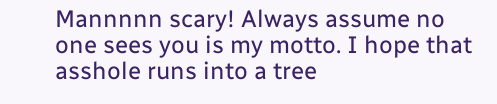Mannnnn scary! Always assume no one sees you is my motto. I hope that asshole runs into a tree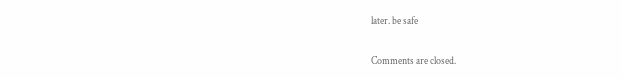later. be safe

Comments are closed.